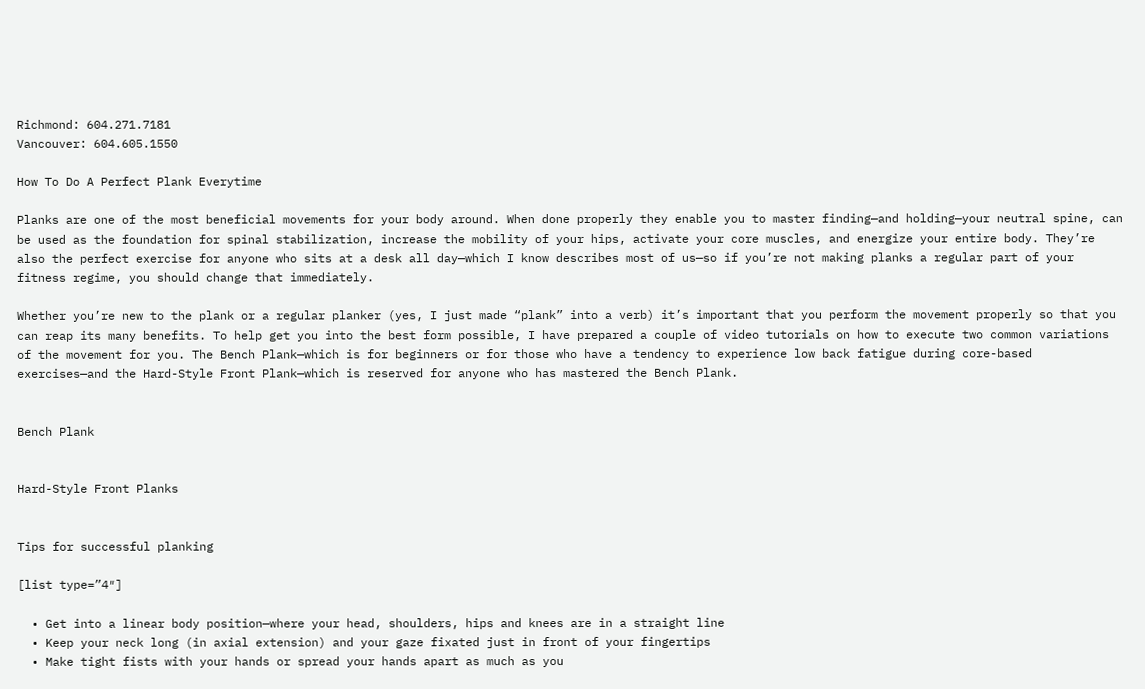Richmond: 604.271.7181
Vancouver: 604.605.1550

How To Do A Perfect Plank Everytime

Planks are one of the most beneficial movements for your body around. When done properly they enable you to master finding—and holding—your neutral spine, can be used as the foundation for spinal stabilization, increase the mobility of your hips, activate your core muscles, and energize your entire body. They’re also the perfect exercise for anyone who sits at a desk all day—which I know describes most of us—so if you’re not making planks a regular part of your fitness regime, you should change that immediately.

Whether you’re new to the plank or a regular planker (yes, I just made “plank” into a verb) it’s important that you perform the movement properly so that you can reap its many benefits. To help get you into the best form possible, I have prepared a couple of video tutorials on how to execute two common variations of the movement for you. The Bench Plank—which is for beginners or for those who have a tendency to experience low back fatigue during core-based exercises—and the Hard-Style Front Plank—which is reserved for anyone who has mastered the Bench Plank.


Bench Plank


Hard-Style Front Planks


Tips for successful planking

[list type=”4″]

  • Get into a linear body position—where your head, shoulders, hips and knees are in a straight line
  • Keep your neck long (in axial extension) and your gaze fixated just in front of your fingertips
  • Make tight fists with your hands or spread your hands apart as much as you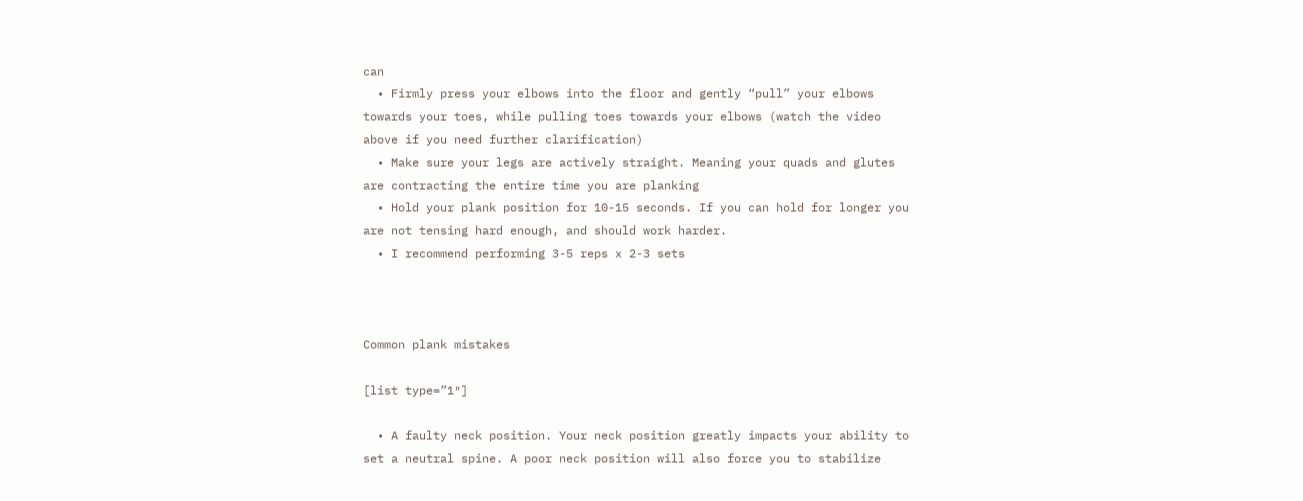can
  • Firmly press your elbows into the floor and gently “pull” your elbows towards your toes, while pulling toes towards your elbows (watch the video above if you need further clarification)
  • Make sure your legs are actively straight. Meaning your quads and glutes are contracting the entire time you are planking
  • Hold your plank position for 10-15 seconds. If you can hold for longer you are not tensing hard enough, and should work harder.
  • I recommend performing 3-5 reps x 2-3 sets



Common plank mistakes

[list type=”1″]

  • A faulty neck position. Your neck position greatly impacts your ability to set a neutral spine. A poor neck position will also force you to stabilize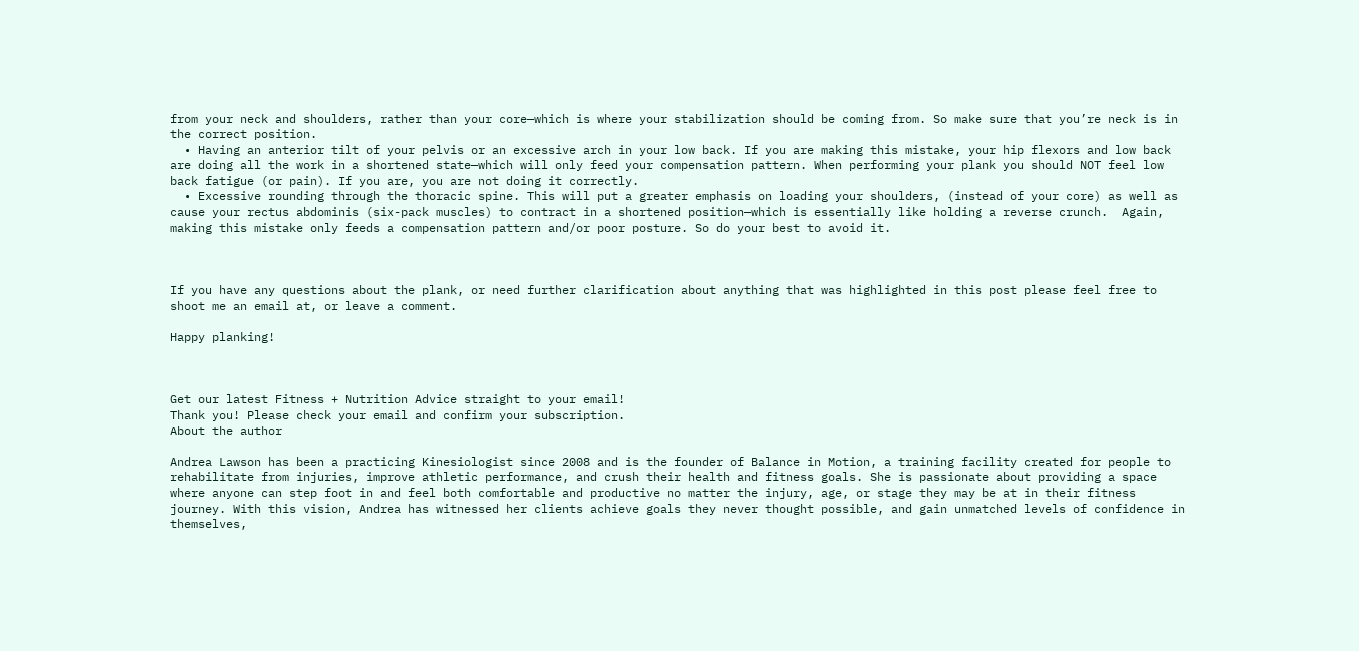from your neck and shoulders, rather than your core—which is where your stabilization should be coming from. So make sure that you’re neck is in the correct position.
  • Having an anterior tilt of your pelvis or an excessive arch in your low back. If you are making this mistake, your hip flexors and low back are doing all the work in a shortened state—which will only feed your compensation pattern. When performing your plank you should NOT feel low back fatigue (or pain). If you are, you are not doing it correctly.
  • Excessive rounding through the thoracic spine. This will put a greater emphasis on loading your shoulders, (instead of your core) as well as cause your rectus abdominis (six-pack muscles) to contract in a shortened position—which is essentially like holding a reverse crunch.  Again, making this mistake only feeds a compensation pattern and/or poor posture. So do your best to avoid it.



If you have any questions about the plank, or need further clarification about anything that was highlighted in this post please feel free to shoot me an email at, or leave a comment.

Happy planking!



Get our latest Fitness + Nutrition Advice straight to your email!
Thank you! Please check your email and confirm your subscription.
About the author

Andrea Lawson has been a practicing Kinesiologist since 2008 and is the founder of Balance in Motion, a training facility created for people to rehabilitate from injuries, improve athletic performance, and crush their health and fitness goals. She is passionate about providing a space where anyone can step foot in and feel both comfortable and productive no matter the injury, age, or stage they may be at in their fitness journey. With this vision, Andrea has witnessed her clients achieve goals they never thought possible, and gain unmatched levels of confidence in themselves,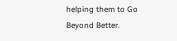helping them to Go Beyond Better.